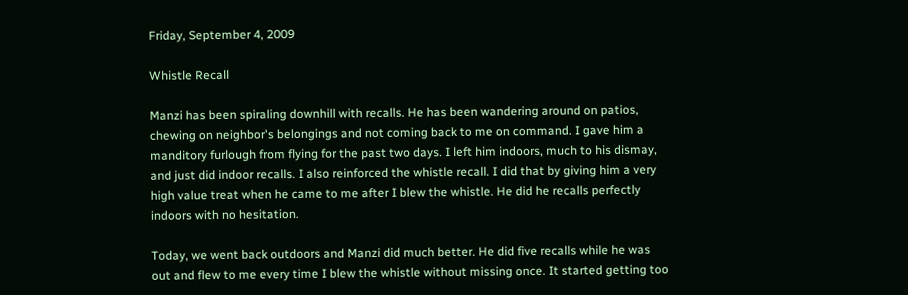Friday, September 4, 2009

Whistle Recall

Manzi has been spiraling downhill with recalls. He has been wandering around on patios, chewing on neighbor's belongings and not coming back to me on command. I gave him a manditory furlough from flying for the past two days. I left him indoors, much to his dismay, and just did indoor recalls. I also reinforced the whistle recall. I did that by giving him a very high value treat when he came to me after I blew the whistle. He did he recalls perfectly indoors with no hesitation.

Today, we went back outdoors and Manzi did much better. He did five recalls while he was out and flew to me every time I blew the whistle without missing once. It started getting too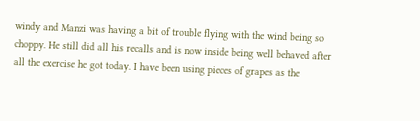windy and Manzi was having a bit of trouble flying with the wind being so choppy. He still did all his recalls and is now inside being well behaved after all the exercise he got today. I have been using pieces of grapes as the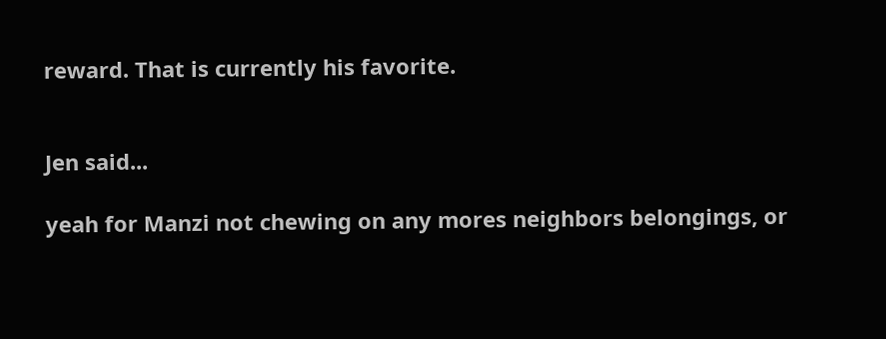reward. That is currently his favorite.


Jen said...

yeah for Manzi not chewing on any mores neighbors belongings, or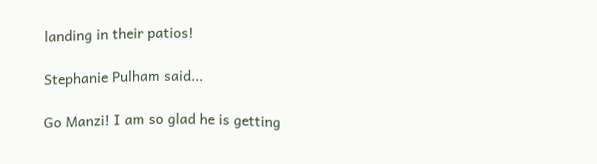landing in their patios!

Stephanie Pulham said...

Go Manzi! I am so glad he is getting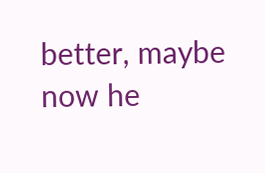better, maybe now he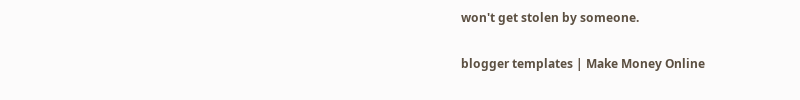won't get stolen by someone.

blogger templates | Make Money Online